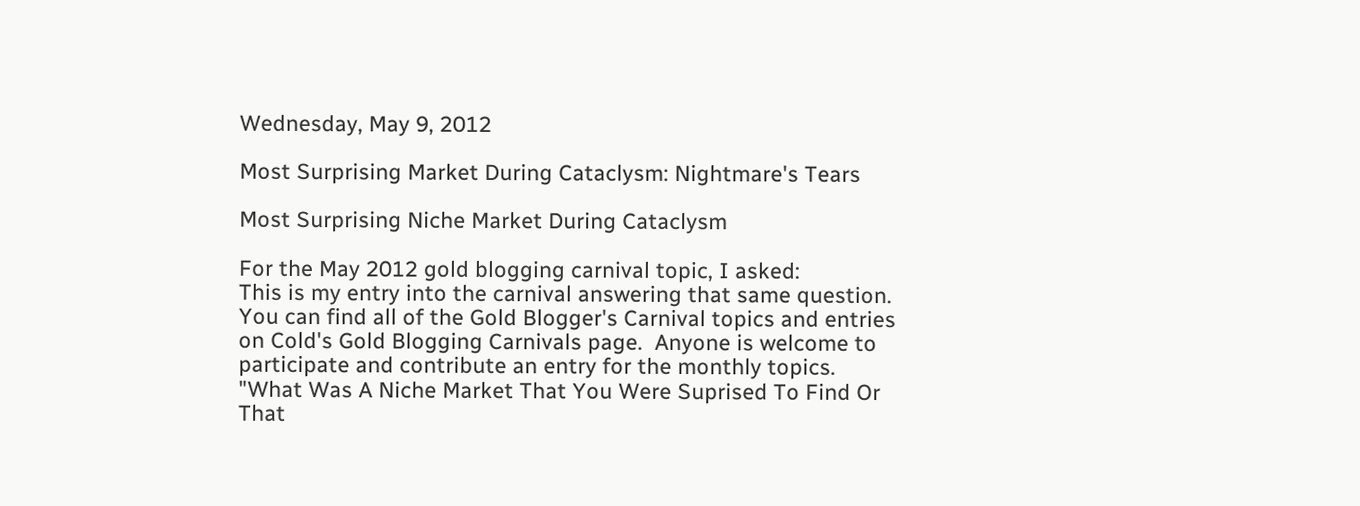Wednesday, May 9, 2012

Most Surprising Market During Cataclysm: Nightmare's Tears

Most Surprising Niche Market During Cataclysm

For the May 2012 gold blogging carnival topic, I asked:
This is my entry into the carnival answering that same question.  You can find all of the Gold Blogger's Carnival topics and entries on Cold's Gold Blogging Carnivals page.  Anyone is welcome to participate and contribute an entry for the monthly topics.
"What Was A Niche Market That You Were Suprised To Find Or That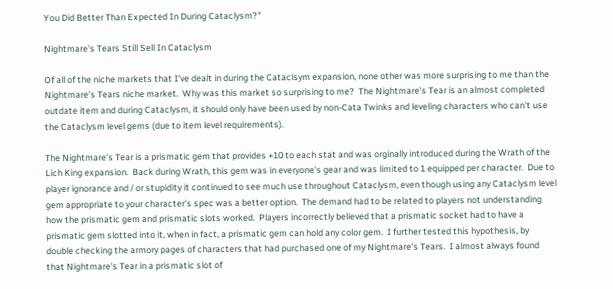You Did Better Than Expected In During Cataclysm?"

Nightmare's Tears Still Sell In Cataclysm

Of all of the niche markets that I've dealt in during the Cataclsym expansion, none other was more surprising to me than the Nightmare's Tears niche market.  Why was this market so surprising to me?  The Nightmare's Tear is an almost completed outdate item and during Cataclysm, it should only have been used by non-Cata Twinks and leveling characters who can't use the Cataclysm level gems (due to item level requirements).

The Nightmare's Tear is a prismatic gem that provides +10 to each stat and was orginally introduced during the Wrath of the Lich King expansion.  Back during Wrath, this gem was in everyone's gear and was limited to 1 equipped per character.  Due to player ignorance and / or stupidity it continued to see much use throughout Cataclysm, even though using any Cataclysm level gem appropriate to your character's spec was a better option.  The demand had to be related to players not understanding how the prismatic gem and prismatic slots worked.  Players incorrectly believed that a prismatic socket had to have a prismatic gem slotted into it, when in fact, a prismatic gem can hold any color gem.  I further tested this hypothesis, by double checking the armory pages of characters that had purchased one of my Nightmare's Tears.  I almost always found that Nightmare's Tear in a prismatic slot of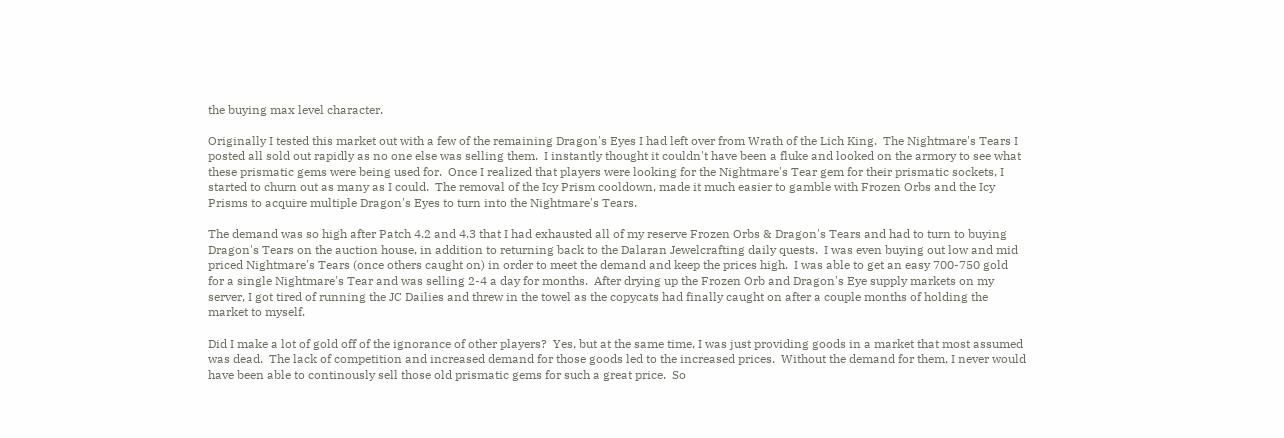the buying max level character.

Originally I tested this market out with a few of the remaining Dragon's Eyes I had left over from Wrath of the Lich King.  The Nightmare's Tears I posted all sold out rapidly as no one else was selling them.  I instantly thought it couldn't have been a fluke and looked on the armory to see what these prismatic gems were being used for.  Once I realized that players were looking for the Nightmare's Tear gem for their prismatic sockets, I started to churn out as many as I could.  The removal of the Icy Prism cooldown, made it much easier to gamble with Frozen Orbs and the Icy Prisms to acquire multiple Dragon's Eyes to turn into the Nightmare's Tears.

The demand was so high after Patch 4.2 and 4.3 that I had exhausted all of my reserve Frozen Orbs & Dragon's Tears and had to turn to buying Dragon's Tears on the auction house, in addition to returning back to the Dalaran Jewelcrafting daily quests.  I was even buying out low and mid priced Nightmare's Tears (once others caught on) in order to meet the demand and keep the prices high.  I was able to get an easy 700-750 gold for a single Nightmare's Tear and was selling 2-4 a day for months.  After drying up the Frozen Orb and Dragon's Eye supply markets on my server, I got tired of running the JC Dailies and threw in the towel as the copycats had finally caught on after a couple months of holding the market to myself.

Did I make a lot of gold off of the ignorance of other players?  Yes, but at the same time, I was just providing goods in a market that most assumed was dead.  The lack of competition and increased demand for those goods led to the increased prices.  Without the demand for them, I never would have been able to continously sell those old prismatic gems for such a great price.  So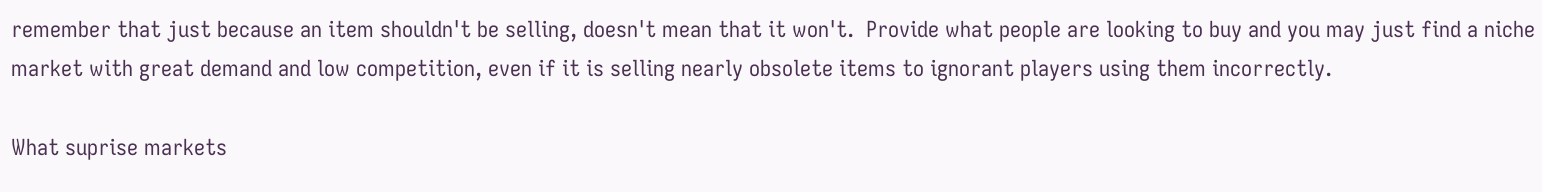remember that just because an item shouldn't be selling, doesn't mean that it won't.  Provide what people are looking to buy and you may just find a niche market with great demand and low competition, even if it is selling nearly obsolete items to ignorant players using them incorrectly.

What suprise markets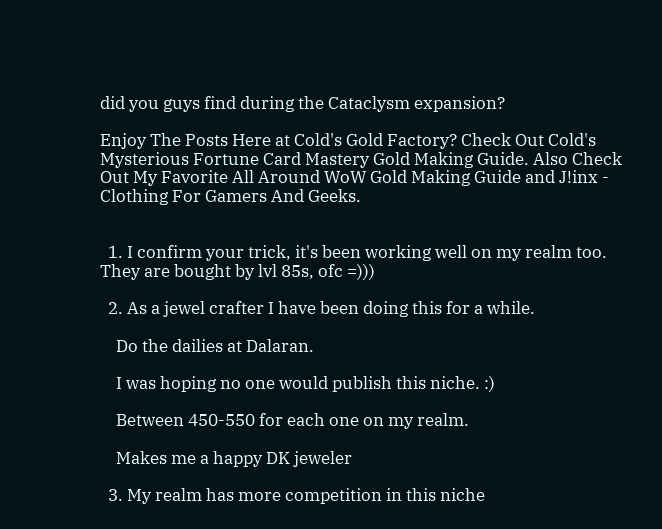did you guys find during the Cataclysm expansion?

Enjoy The Posts Here at Cold's Gold Factory? Check Out Cold's Mysterious Fortune Card Mastery Gold Making Guide. Also Check Out My Favorite All Around WoW Gold Making Guide and J!inx - Clothing For Gamers And Geeks.


  1. I confirm your trick, it's been working well on my realm too. They are bought by lvl 85s, ofc =)))

  2. As a jewel crafter I have been doing this for a while.

    Do the dailies at Dalaran.

    I was hoping no one would publish this niche. :)

    Between 450-550 for each one on my realm.

    Makes me a happy DK jeweler

  3. My realm has more competition in this niche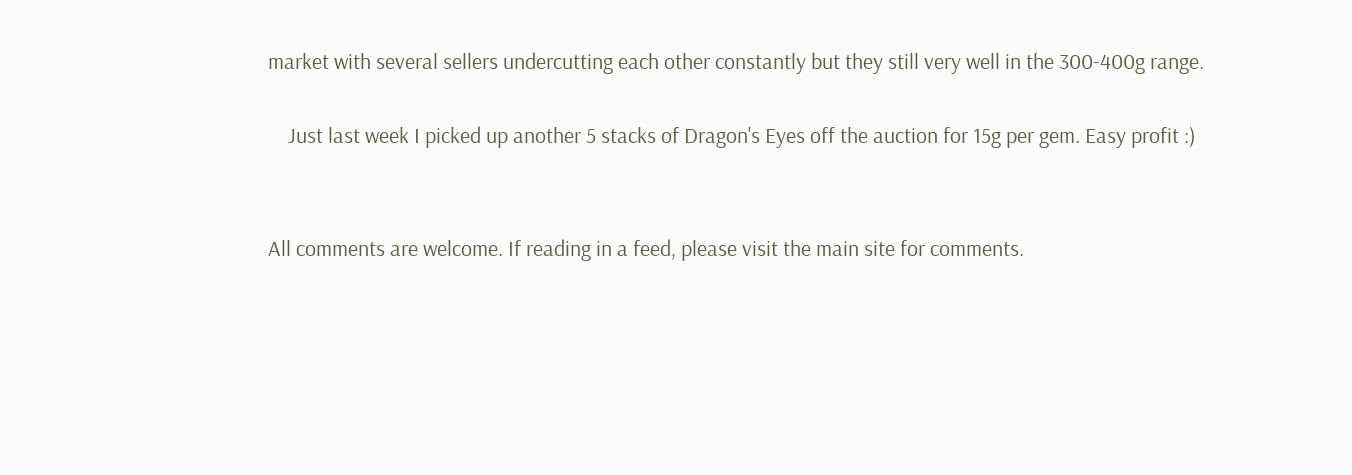market with several sellers undercutting each other constantly but they still very well in the 300-400g range.

    Just last week I picked up another 5 stacks of Dragon's Eyes off the auction for 15g per gem. Easy profit :)


All comments are welcome. If reading in a feed, please visit the main site for comments.